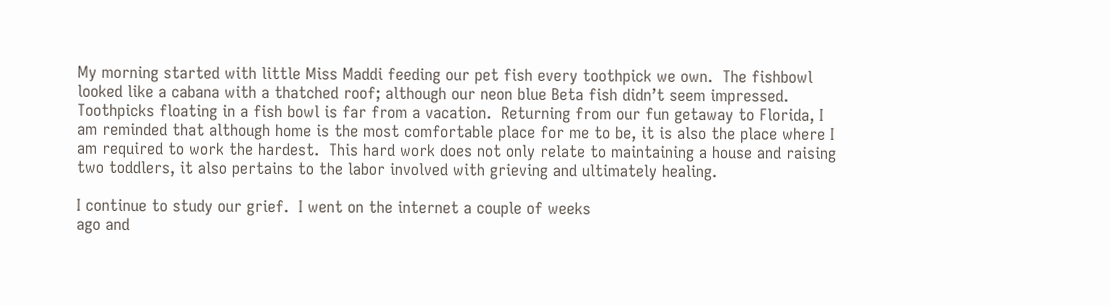My morning started with little Miss Maddi feeding our pet fish every toothpick we own.  The fishbowl looked like a cabana with a thatched roof; although our neon blue Beta fish didn’t seem impressed.  Toothpicks floating in a fish bowl is far from a vacation.  Returning from our fun getaway to Florida, I am reminded that although home is the most comfortable place for me to be, it is also the place where I am required to work the hardest.  This hard work does not only relate to maintaining a house and raising two toddlers, it also pertains to the labor involved with grieving and ultimately healing.

I continue to study our grief.  I went on the internet a couple of weeks
ago and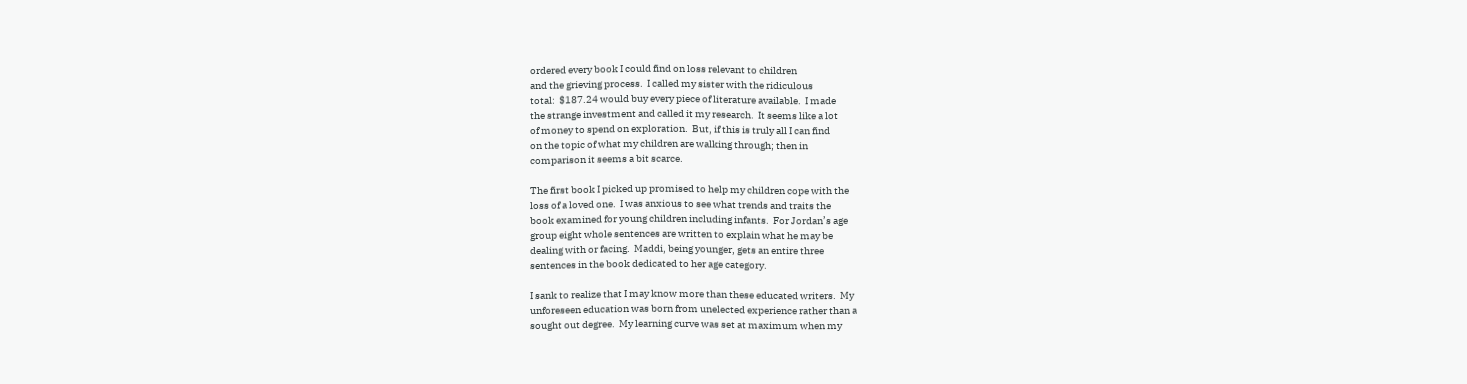ordered every book I could find on loss relevant to children
and the grieving process.  I called my sister with the ridiculous
total:  $187.24 would buy every piece of literature available.  I made
the strange investment and called it my research.  It seems like a lot
of money to spend on exploration.  But, if this is truly all I can find
on the topic of what my children are walking through; then in
comparison it seems a bit scarce.

The first book I picked up promised to help my children cope with the
loss of a loved one.  I was anxious to see what trends and traits the
book examined for young children including infants.  For Jordan’s age
group eight whole sentences are written to explain what he may be
dealing with or facing.  Maddi, being younger, gets an entire three
sentences in the book dedicated to her age category.

I sank to realize that I may know more than these educated writers.  My
unforeseen education was born from unelected experience rather than a
sought out degree.  My learning curve was set at maximum when my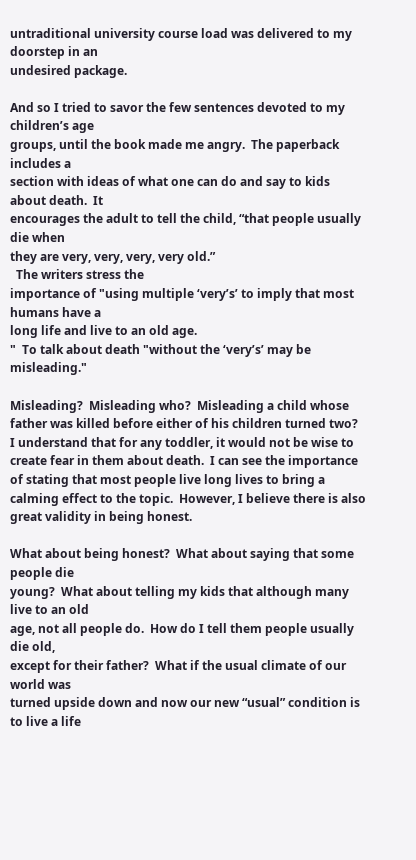untraditional university course load was delivered to my doorstep in an
undesired package.

And so I tried to savor the few sentences devoted to my children’s age
groups, until the book made me angry.  The paperback includes a
section with ideas of what one can do and say to kids about death.  It
encourages the adult to tell the child, “that people usually die when
they are very, very, very, very old.”
  The writers stress the
importance of "using multiple ‘very’s’ to imply that most humans have a
long life and live to an old age.
"  To talk about death "without the ‘very’s’ may be misleading."

Misleading?  Misleading who?  Misleading a child whose father was killed before either of his children turned two?  I understand that for any toddler, it would not be wise to create fear in them about death.  I can see the importance of stating that most people live long lives to bring a calming effect to the topic.  However, I believe there is also great validity in being honest.

What about being honest?  What about saying that some people die
young?  What about telling my kids that although many live to an old
age, not all people do.  How do I tell them people usually die old,
except for their father?  What if the usual climate of our world was
turned upside down and now our new “usual” condition is to live a life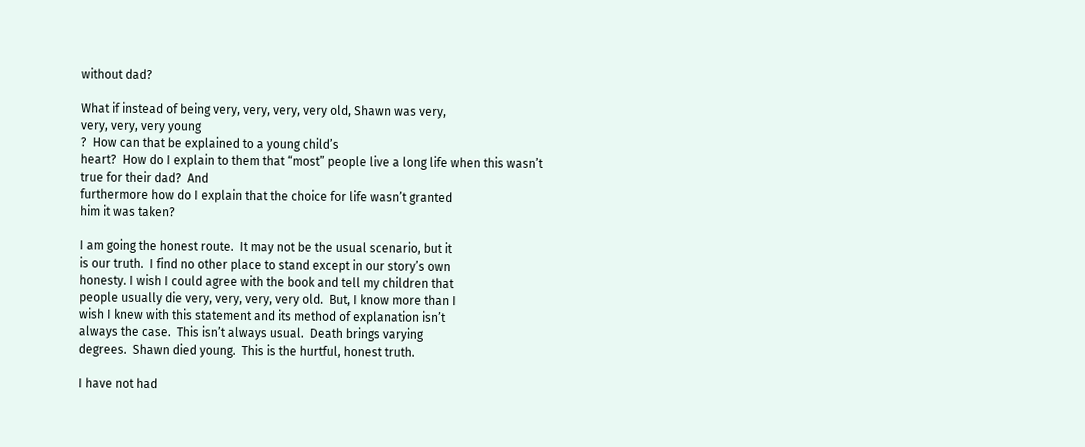without dad?

What if instead of being very, very, very, very old, Shawn was very,
very, very, very young
?  How can that be explained to a young child’s
heart?  How do I explain to them that “most” people live a long life when this wasn’t true for their dad?  And
furthermore how do I explain that the choice for life wasn’t granted
him it was taken?

I am going the honest route.  It may not be the usual scenario, but it
is our truth.  I find no other place to stand except in our story’s own
honesty. I wish I could agree with the book and tell my children that
people usually die very, very, very, very old.  But, I know more than I
wish I knew with this statement and its method of explanation isn’t
always the case.  This isn’t always usual.  Death brings varying
degrees.  Shawn died young.  This is the hurtful, honest truth.

I have not had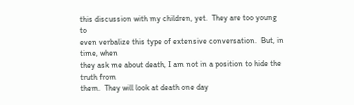this discussion with my children, yet.  They are too young to
even verbalize this type of extensive conversation.  But, in time, when
they ask me about death, I am not in a position to hide the truth from
them.  They will look at death one day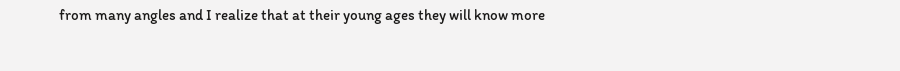from many angles and I realize that at their young ages they will know more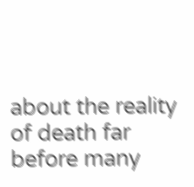about the reality of death far before many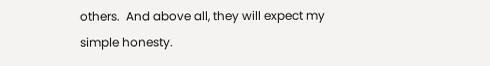others.  And above all, they will expect my simple honesty.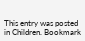This entry was posted in Children. Bookmark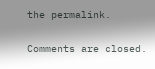the permalink.

Comments are closed.